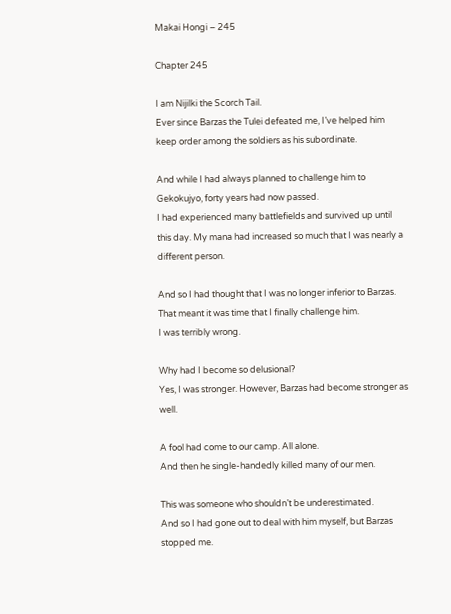Makai Hongi – 245

Chapter 245

I am Nijilki the Scorch Tail.
Ever since Barzas the Tulei defeated me, I’ve helped him keep order among the soldiers as his subordinate.

And while I had always planned to challenge him to Gekokujyo, forty years had now passed.
I had experienced many battlefields and survived up until this day. My mana had increased so much that I was nearly a different person.

And so I had thought that I was no longer inferior to Barzas. That meant it was time that I finally challenge him.
I was terribly wrong.

Why had I become so delusional?
Yes, I was stronger. However, Barzas had become stronger as well.

A fool had come to our camp. All alone.
And then he single-handedly killed many of our men.

This was someone who shouldn’t be underestimated.
And so I had gone out to deal with him myself, but Barzas stopped me.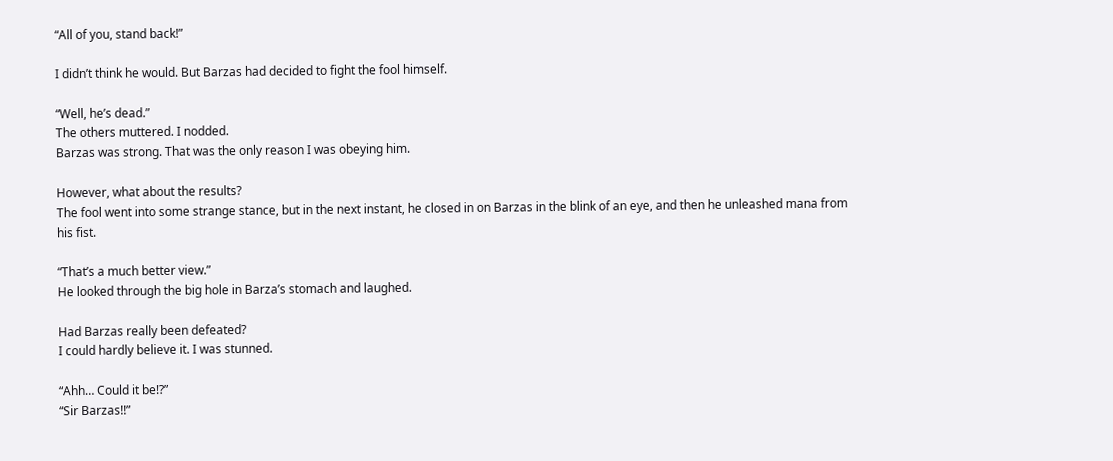“All of you, stand back!”

I didn’t think he would. But Barzas had decided to fight the fool himself.

“Well, he’s dead.”
The others muttered. I nodded.
Barzas was strong. That was the only reason I was obeying him.

However, what about the results?
The fool went into some strange stance, but in the next instant, he closed in on Barzas in the blink of an eye, and then he unleashed mana from his fist.

“That’s a much better view.”
He looked through the big hole in Barza’s stomach and laughed.

Had Barzas really been defeated?
I could hardly believe it. I was stunned.

“Ahh… Could it be!?”
“Sir Barzas!!”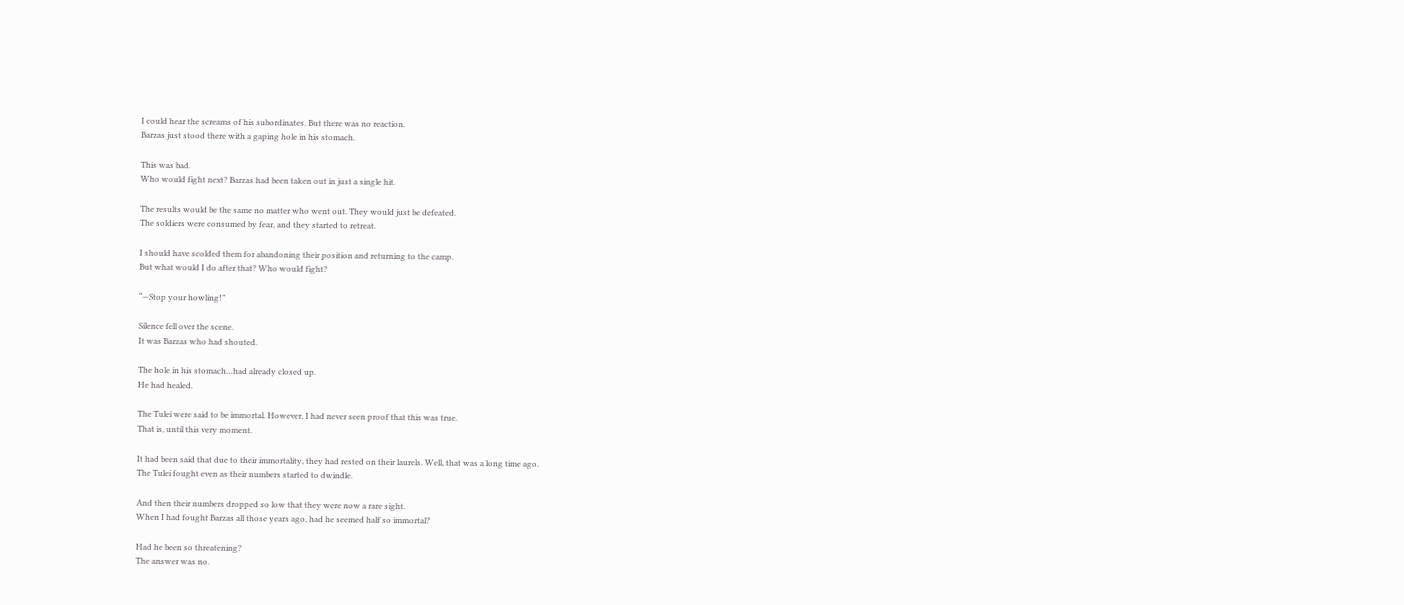I could hear the screams of his subordinates. But there was no reaction.
Barzas just stood there with a gaping hole in his stomach.

This was bad.
Who would fight next? Barzas had been taken out in just a single hit.

The results would be the same no matter who went out. They would just be defeated.
The soldiers were consumed by fear, and they started to retreat.

I should have scolded them for abandoning their position and returning to the camp.
But what would I do after that? Who would fight?

“—Stop your howling!”

Silence fell over the scene.
It was Barzas who had shouted.

The hole in his stomach…had already closed up.
He had healed.

The Tulei were said to be immortal. However, I had never seen proof that this was true.
That is, until this very moment.

It had been said that due to their immortality, they had rested on their laurels. Well, that was a long time ago.
The Tulei fought even as their numbers started to dwindle.

And then their numbers dropped so low that they were now a rare sight.
When I had fought Barzas all those years ago, had he seemed half so immortal?

Had he been so threatening?
The answer was no.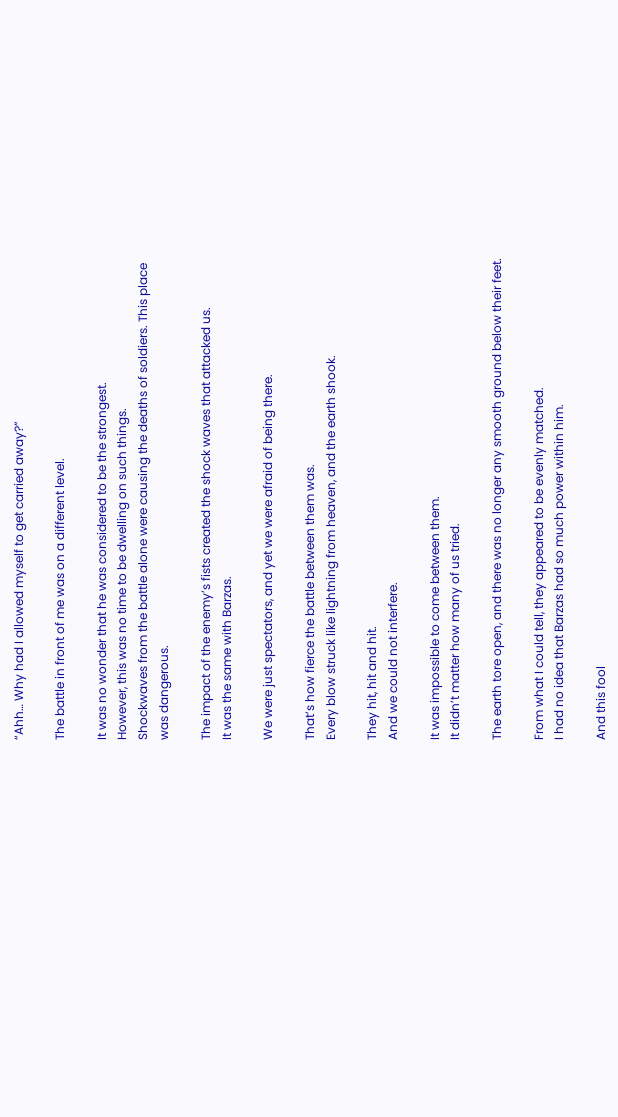“Ahh… Why had I allowed myself to get carried away?”

The battle in front of me was on a different level.

It was no wonder that he was considered to be the strongest.
However, this was no time to be dwelling on such things.
Shockwaves from the battle alone were causing the deaths of soldiers. This place was dangerous.

The impact of the enemy’s fists created the shock waves that attacked us.
It was the same with Barzas.

We were just spectators, and yet we were afraid of being there.

That’s how fierce the battle between them was.
Every blow struck like lightning from heaven, and the earth shook.

They hit, hit and hit.
And we could not interfere.

It was impossible to come between them.
It didn’t matter how many of us tried.

The earth tore open, and there was no longer any smooth ground below their feet.

From what I could tell, they appeared to be evenly matched.
I had no idea that Barzas had so much power within him.

And this fool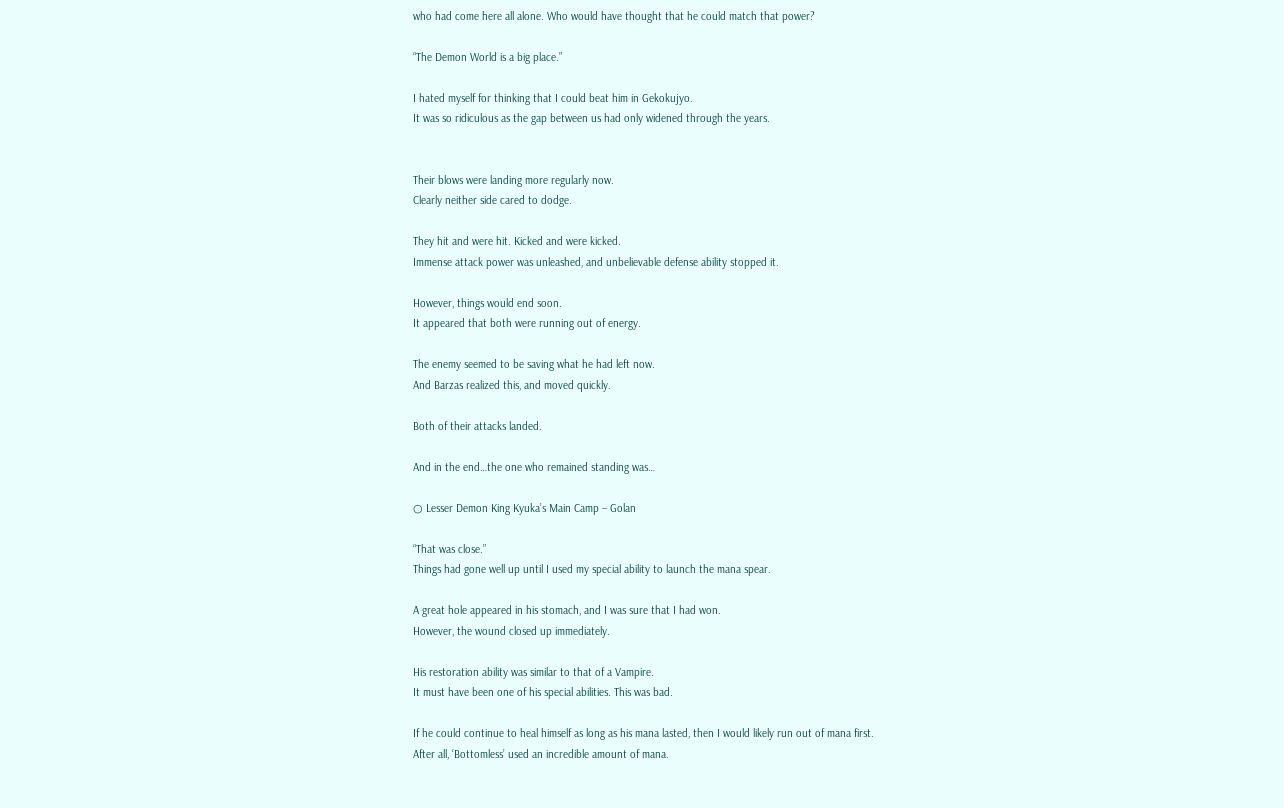who had come here all alone. Who would have thought that he could match that power?

“The Demon World is a big place.”

I hated myself for thinking that I could beat him in Gekokujyo.
It was so ridiculous as the gap between us had only widened through the years.


Their blows were landing more regularly now.
Clearly neither side cared to dodge.

They hit and were hit. Kicked and were kicked.
Immense attack power was unleashed, and unbelievable defense ability stopped it.

However, things would end soon.
It appeared that both were running out of energy.

The enemy seemed to be saving what he had left now.
And Barzas realized this, and moved quickly.

Both of their attacks landed.

And in the end…the one who remained standing was…

○ Lesser Demon King Kyuka’s Main Camp – Golan

“That was close.”
Things had gone well up until I used my special ability to launch the mana spear.

A great hole appeared in his stomach, and I was sure that I had won.
However, the wound closed up immediately.

His restoration ability was similar to that of a Vampire.
It must have been one of his special abilities. This was bad.

If he could continue to heal himself as long as his mana lasted, then I would likely run out of mana first.
After all, ‘Bottomless’ used an incredible amount of mana.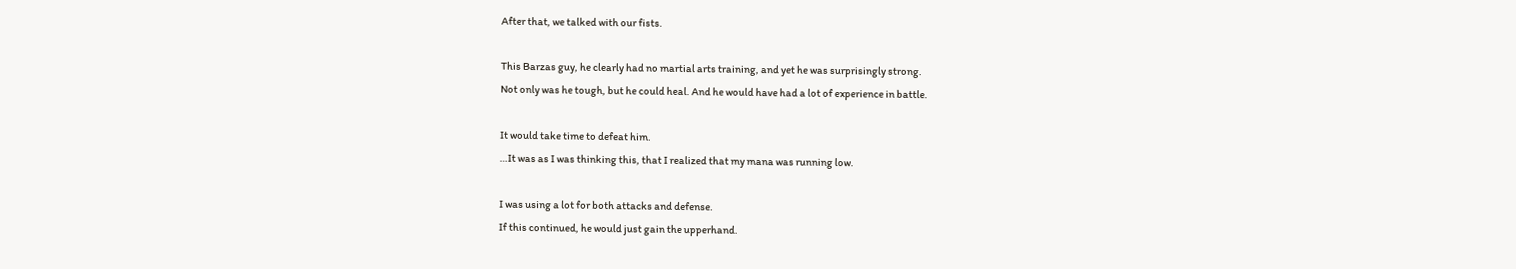After that, we talked with our fists.

This Barzas guy, he clearly had no martial arts training, and yet he was surprisingly strong.
Not only was he tough, but he could heal. And he would have had a lot of experience in battle.

It would take time to defeat him.
…It was as I was thinking this, that I realized that my mana was running low.

I was using a lot for both attacks and defense.
If this continued, he would just gain the upperhand.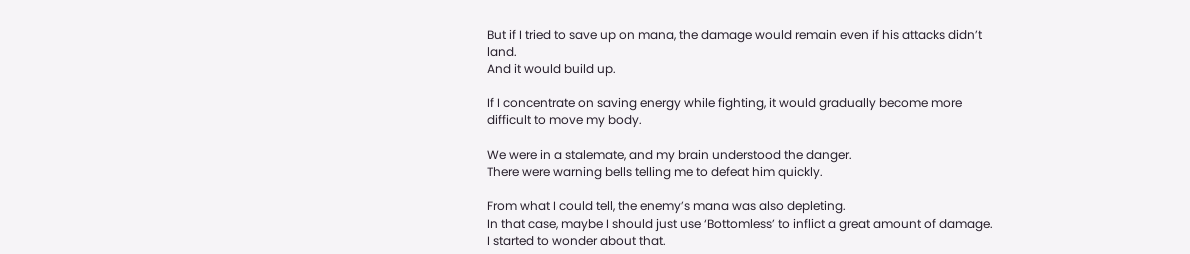But if I tried to save up on mana, the damage would remain even if his attacks didn’t land.
And it would build up.

If I concentrate on saving energy while fighting, it would gradually become more difficult to move my body.

We were in a stalemate, and my brain understood the danger.
There were warning bells telling me to defeat him quickly.

From what I could tell, the enemy’s mana was also depleting.
In that case, maybe I should just use ‘Bottomless’ to inflict a great amount of damage.
I started to wonder about that.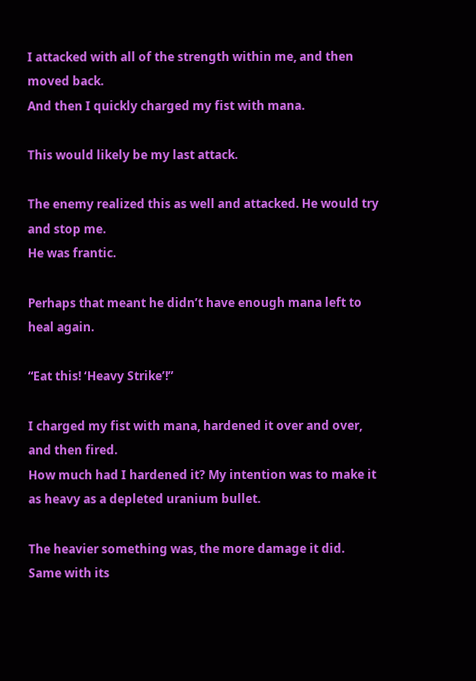I attacked with all of the strength within me, and then moved back.
And then I quickly charged my fist with mana.

This would likely be my last attack.

The enemy realized this as well and attacked. He would try and stop me.
He was frantic.

Perhaps that meant he didn’t have enough mana left to heal again.

“Eat this! ‘Heavy Strike’!”

I charged my fist with mana, hardened it over and over, and then fired.
How much had I hardened it? My intention was to make it as heavy as a depleted uranium bullet.

The heavier something was, the more damage it did.
Same with its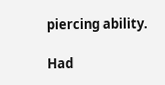piercing ability.

Had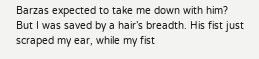Barzas expected to take me down with him?
But I was saved by a hair’s breadth. His fist just scraped my ear, while my fist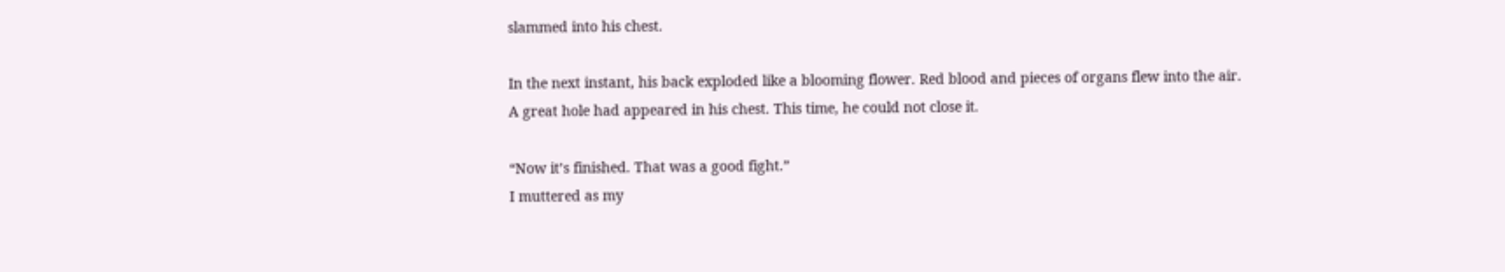slammed into his chest.

In the next instant, his back exploded like a blooming flower. Red blood and pieces of organs flew into the air.
A great hole had appeared in his chest. This time, he could not close it.

“Now it’s finished. That was a good fight.”
I muttered as my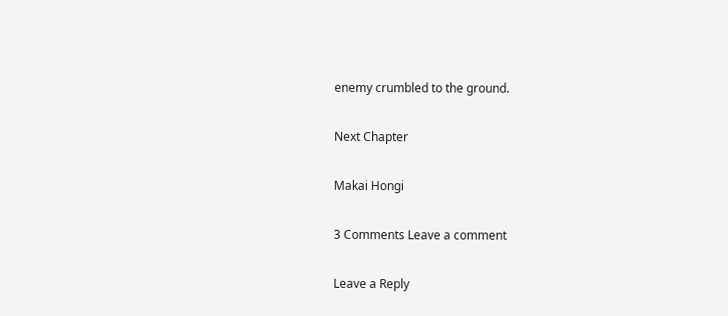enemy crumbled to the ground.

Next Chapter

Makai Hongi

3 Comments Leave a comment

Leave a Reply